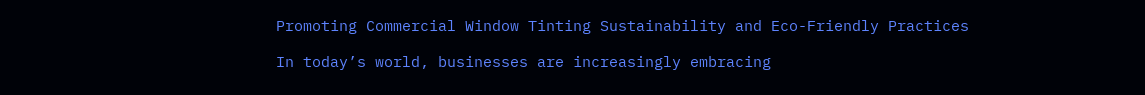Promoting Commercial Window Tinting Sustainability and Eco-Friendly Practices

In today’s world, businesses are increasingly embracing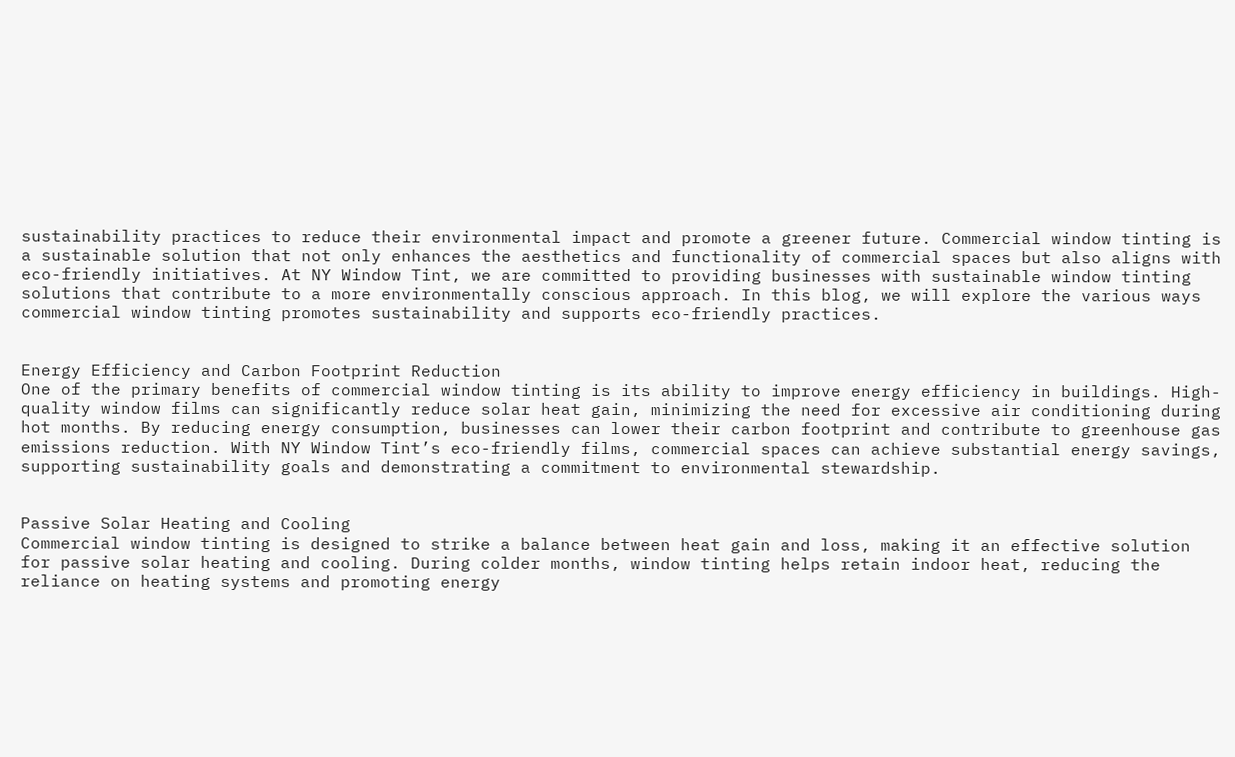sustainability practices to reduce their environmental impact and promote a greener future. Commercial window tinting is a sustainable solution that not only enhances the aesthetics and functionality of commercial spaces but also aligns with eco-friendly initiatives. At NY Window Tint, we are committed to providing businesses with sustainable window tinting solutions that contribute to a more environmentally conscious approach. In this blog, we will explore the various ways commercial window tinting promotes sustainability and supports eco-friendly practices.


Energy Efficiency and Carbon Footprint Reduction
One of the primary benefits of commercial window tinting is its ability to improve energy efficiency in buildings. High-quality window films can significantly reduce solar heat gain, minimizing the need for excessive air conditioning during hot months. By reducing energy consumption, businesses can lower their carbon footprint and contribute to greenhouse gas emissions reduction. With NY Window Tint’s eco-friendly films, commercial spaces can achieve substantial energy savings, supporting sustainability goals and demonstrating a commitment to environmental stewardship.


Passive Solar Heating and Cooling
Commercial window tinting is designed to strike a balance between heat gain and loss, making it an effective solution for passive solar heating and cooling. During colder months, window tinting helps retain indoor heat, reducing the reliance on heating systems and promoting energy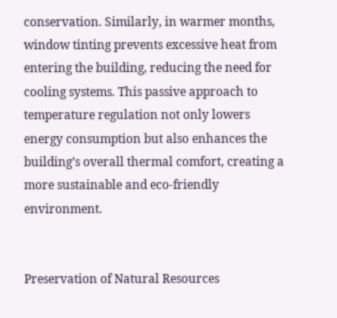conservation. Similarly, in warmer months, window tinting prevents excessive heat from entering the building, reducing the need for cooling systems. This passive approach to temperature regulation not only lowers energy consumption but also enhances the building’s overall thermal comfort, creating a more sustainable and eco-friendly environment.


Preservation of Natural Resources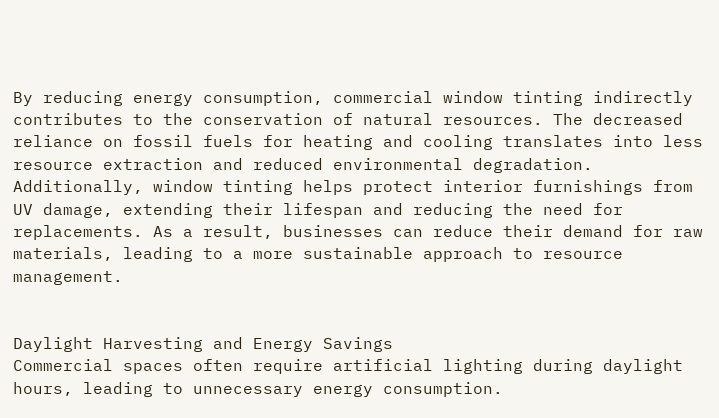By reducing energy consumption, commercial window tinting indirectly contributes to the conservation of natural resources. The decreased reliance on fossil fuels for heating and cooling translates into less resource extraction and reduced environmental degradation. Additionally, window tinting helps protect interior furnishings from UV damage, extending their lifespan and reducing the need for replacements. As a result, businesses can reduce their demand for raw materials, leading to a more sustainable approach to resource management.


Daylight Harvesting and Energy Savings
Commercial spaces often require artificial lighting during daylight hours, leading to unnecessary energy consumption.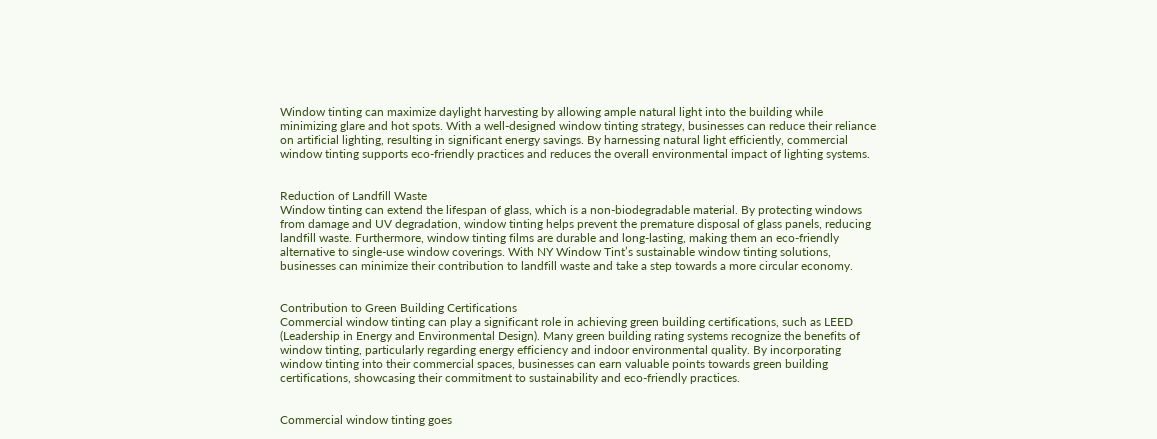Window tinting can maximize daylight harvesting by allowing ample natural light into the building while minimizing glare and hot spots. With a well-designed window tinting strategy, businesses can reduce their reliance on artificial lighting, resulting in significant energy savings. By harnessing natural light efficiently, commercial window tinting supports eco-friendly practices and reduces the overall environmental impact of lighting systems.


Reduction of Landfill Waste
Window tinting can extend the lifespan of glass, which is a non-biodegradable material. By protecting windows from damage and UV degradation, window tinting helps prevent the premature disposal of glass panels, reducing landfill waste. Furthermore, window tinting films are durable and long-lasting, making them an eco-friendly alternative to single-use window coverings. With NY Window Tint’s sustainable window tinting solutions, businesses can minimize their contribution to landfill waste and take a step towards a more circular economy.


Contribution to Green Building Certifications
Commercial window tinting can play a significant role in achieving green building certifications, such as LEED (Leadership in Energy and Environmental Design). Many green building rating systems recognize the benefits of window tinting, particularly regarding energy efficiency and indoor environmental quality. By incorporating window tinting into their commercial spaces, businesses can earn valuable points towards green building certifications, showcasing their commitment to sustainability and eco-friendly practices.


Commercial window tinting goes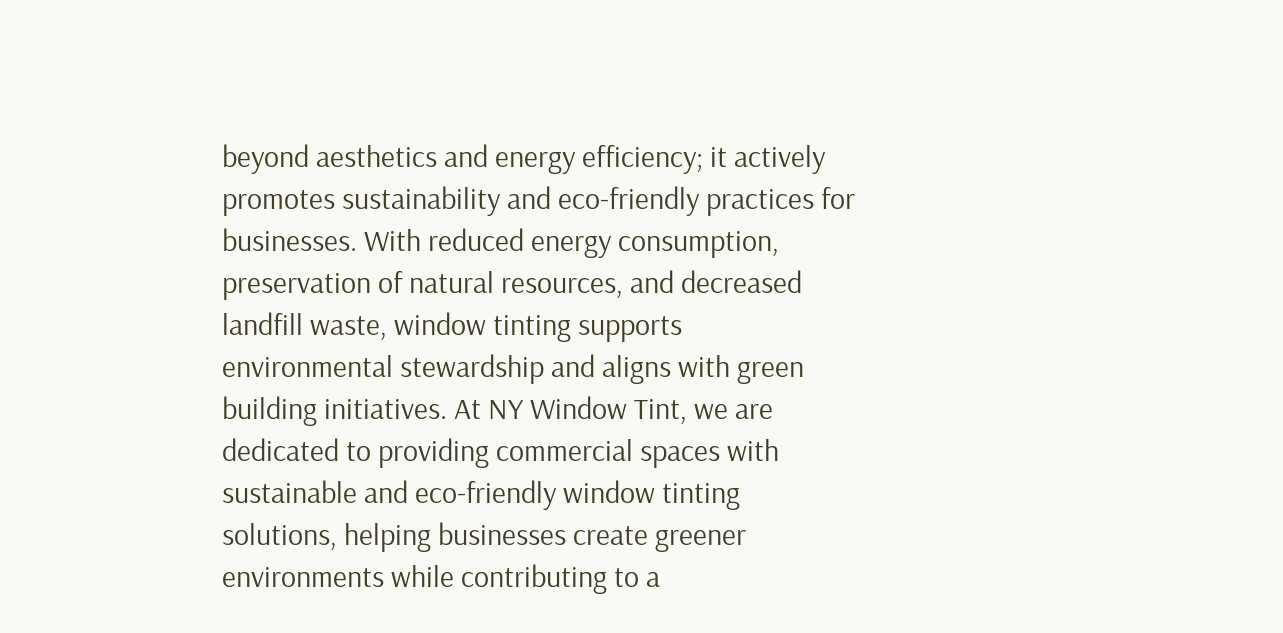beyond aesthetics and energy efficiency; it actively promotes sustainability and eco-friendly practices for businesses. With reduced energy consumption, preservation of natural resources, and decreased landfill waste, window tinting supports environmental stewardship and aligns with green building initiatives. At NY Window Tint, we are dedicated to providing commercial spaces with sustainable and eco-friendly window tinting solutions, helping businesses create greener environments while contributing to a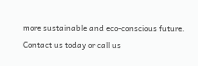more sustainable and eco-conscious future. Contact us today or call us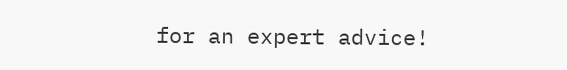for an expert advice!